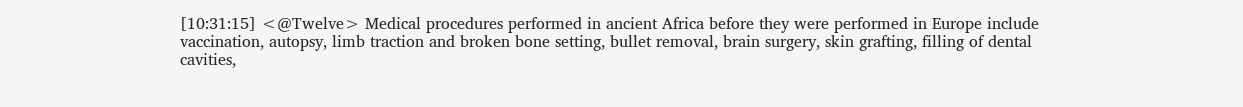[10:31:15] <@Twelve> Medical procedures performed in ancient Africa before they were performed in Europe include vaccination, autopsy, limb traction and broken bone setting, bullet removal, brain surgery, skin grafting, filling of dental cavities,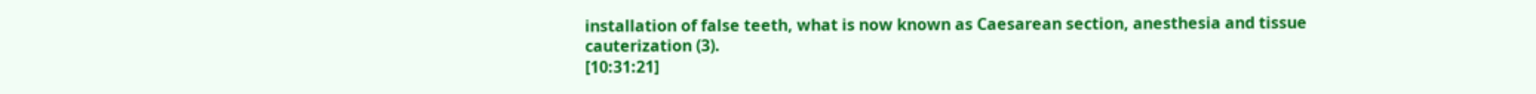installation of false teeth, what is now known as Caesarean section, anesthesia and tissue cauterization (3).
[10:31:21]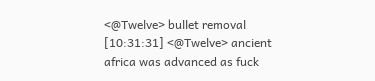<@Twelve> bullet removal
[10:31:31] <@Twelve> ancient africa was advanced as fuck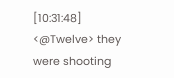[10:31:48] <@Twelve> they were shooting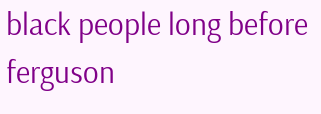black people long before ferguson